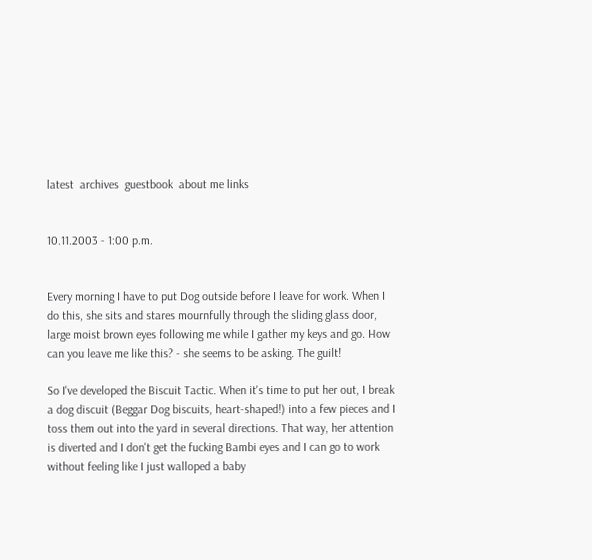latest  archives  guestbook  about me links


10.11.2003 - 1:00 p.m.


Every morning I have to put Dog outside before I leave for work. When I do this, she sits and stares mournfully through the sliding glass door, large moist brown eyes following me while I gather my keys and go. How can you leave me like this? - she seems to be asking. The guilt!

So I've developed the Biscuit Tactic. When it's time to put her out, I break a dog discuit (Beggar Dog biscuits, heart-shaped!) into a few pieces and I toss them out into the yard in several directions. That way, her attention is diverted and I don't get the fucking Bambi eyes and I can go to work without feeling like I just walloped a baby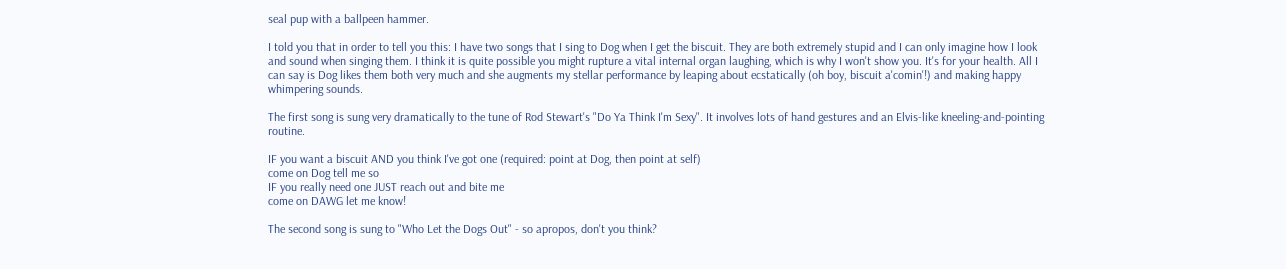seal pup with a ballpeen hammer.

I told you that in order to tell you this: I have two songs that I sing to Dog when I get the biscuit. They are both extremely stupid and I can only imagine how I look and sound when singing them. I think it is quite possible you might rupture a vital internal organ laughing, which is why I won't show you. It's for your health. All I can say is Dog likes them both very much and she augments my stellar performance by leaping about ecstatically (oh boy, biscuit a'comin'!) and making happy whimpering sounds.

The first song is sung very dramatically to the tune of Rod Stewart's "Do Ya Think I'm Sexy". It involves lots of hand gestures and an Elvis-like kneeling-and-pointing routine.

IF you want a biscuit AND you think I've got one (required: point at Dog, then point at self)
come on Dog tell me so
IF you really need one JUST reach out and bite me
come on DAWG let me know!

The second song is sung to "Who Let the Dogs Out" - so apropos, don't you think?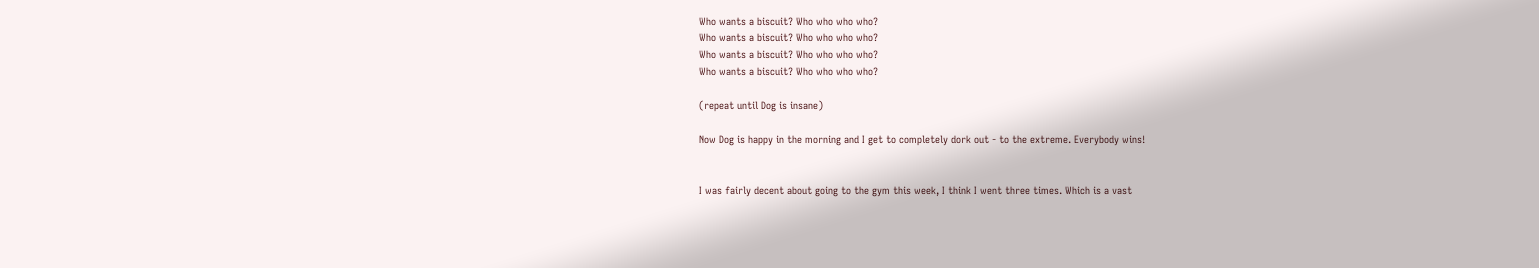Who wants a biscuit? Who who who who?
Who wants a biscuit? Who who who who?
Who wants a biscuit? Who who who who?
Who wants a biscuit? Who who who who?

(repeat until Dog is insane)

Now Dog is happy in the morning and I get to completely dork out - to the extreme. Everybody wins!


I was fairly decent about going to the gym this week, I think I went three times. Which is a vast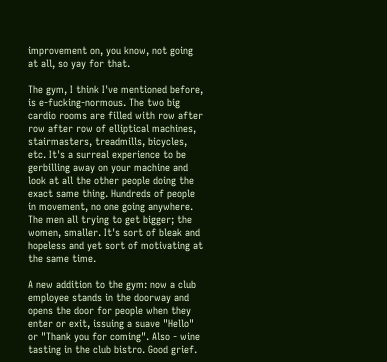improvement on, you know, not going at all, so yay for that.

The gym, I think I've mentioned before, is e-fucking-normous. The two big cardio rooms are filled with row after row after row of elliptical machines, stairmasters, treadmills, bicycles, etc. It's a surreal experience to be gerbilling away on your machine and look at all the other people doing the exact same thing. Hundreds of people in movement, no one going anywhere. The men all trying to get bigger; the women, smaller. It's sort of bleak and hopeless and yet sort of motivating at the same time.

A new addition to the gym: now a club employee stands in the doorway and opens the door for people when they enter or exit, issuing a suave "Hello" or "Thank you for coming". Also - wine tasting in the club bistro. Good grief.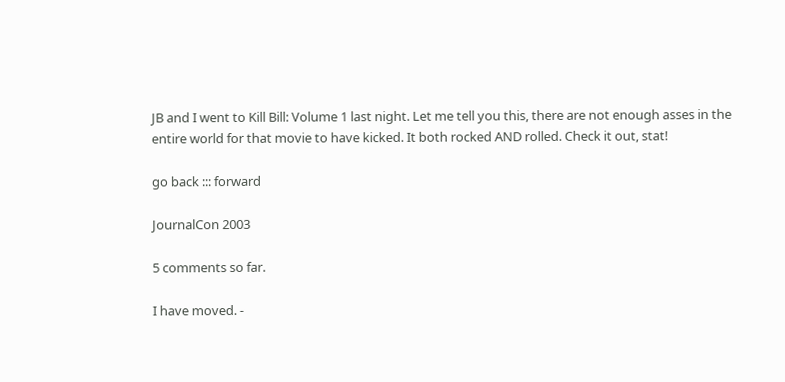JB and I went to Kill Bill: Volume 1 last night. Let me tell you this, there are not enough asses in the entire world for that movie to have kicked. It both rocked AND rolled. Check it out, stat!

go back ::: forward

JournalCon 2003

5 comments so far.

I have moved. -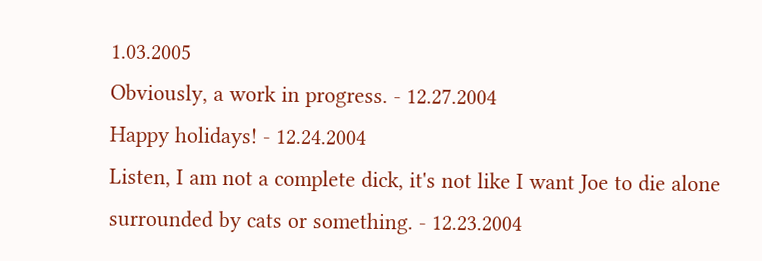1.03.2005
Obviously, a work in progress. - 12.27.2004
Happy holidays! - 12.24.2004
Listen, I am not a complete dick, it's not like I want Joe to die alone surrounded by cats or something. - 12.23.2004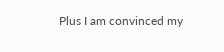Plus I am convinced my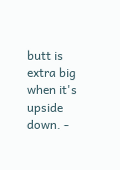butt is extra big when it's upside down. -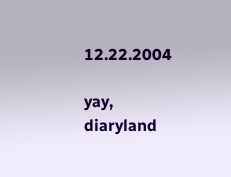12.22.2004

yay, diaryland